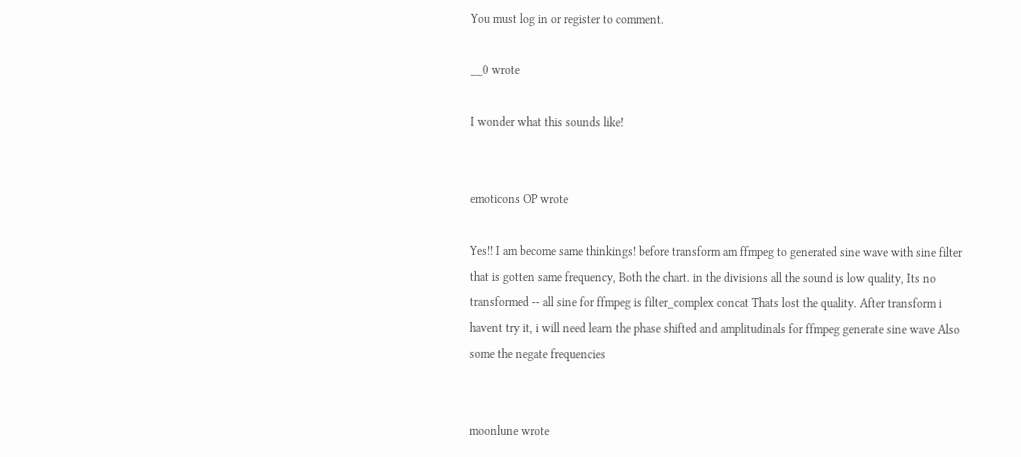You must log in or register to comment.

__0 wrote

I wonder what this sounds like!


emoticons OP wrote

Yes!! I am become same thinkings! before transform am ffmpeg to generated sine wave with sine filter that is gotten same frequency, Both the chart. in the divisions all the sound is low quality, Its no transformed -- all sine for ffmpeg is filter_complex concat Thats lost the quality. After transform i havent try it, i will need learn the phase shifted and amplitudinals for ffmpeg generate sine wave Also some the negate frequencies


moonlune wrote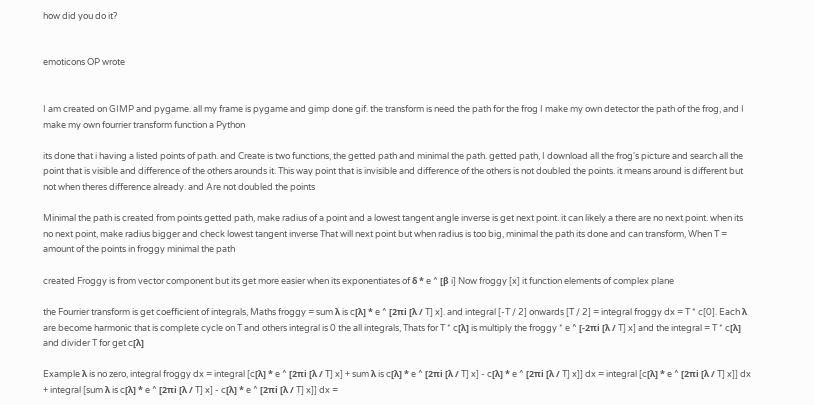how did you do it?


emoticons OP wrote


I am created on GIMP and pygame. all my frame is pygame and gimp done gif. the transform is need the path for the frog I make my own detector the path of the frog, and I make my own fourrier transform function a Python

its done that i having a listed points of path. and Create is two functions, the getted path and minimal the path. getted path, I download all the frog's picture and search all the point that is visible and difference of the others arounds it. This way point that is invisible and difference of the others is not doubled the points. it means around is different but not when theres difference already. and Are not doubled the points

Minimal the path is created from points getted path, make radius of a point and a lowest tangent angle inverse is get next point. it can likely a there are no next point. when its no next point, make radius bigger and check lowest tangent inverse That will next point but when radius is too big, minimal the path its done and can transform, When T = amount of the points in froggy minimal the path

created Froggy is from vector component but its get more easier when its exponentiates of δ * e ^ [β i] Now froggy [x] it function elements of complex plane

the Fourrier transform is get coefficient of integrals, Maths froggy = sum λ is c[λ] * e ^ [2πi [λ / T] x]. and integral [-T / 2] onwards [T / 2] = integral froggy dx = T * c[0]. Each λ are become harmonic that is complete cycle on T and others integral is 0 the all integrals, Thats for T * c[λ] is multiply the froggy * e ^ [-2πi [λ / T] x] and the integral = T * c[λ] and divider T for get c[λ]

Example λ is no zero, integral froggy dx = integral [c[λ] * e ^ [2πi [λ / T] x] + sum λ is c[λ] * e ^ [2πi [λ / T] x] - c[λ] * e ^ [2πi [λ / T] x]] dx = integral [c[λ] * e ^ [2πi [λ / T] x]] dx + integral [sum λ is c[λ] * e ^ [2πi [λ / T] x] - c[λ] * e ^ [2πi [λ / T] x]] dx =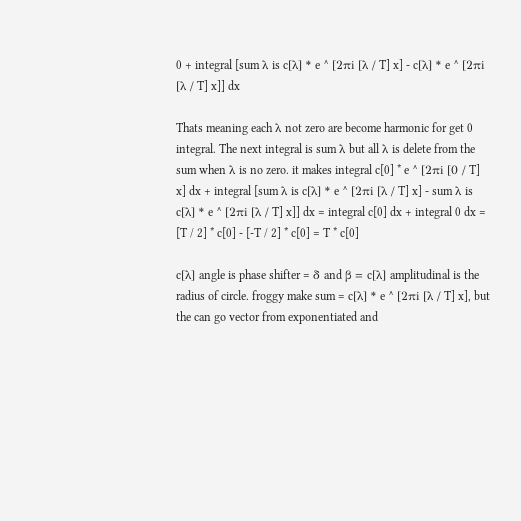0 + integral [sum λ is c[λ] * e ^ [2πi [λ / T] x] - c[λ] * e ^ [2πi [λ / T] x]] dx

Thats meaning each λ not zero are become harmonic for get 0 integral. The next integral is sum λ but all λ is delete from the sum when λ is no zero. it makes integral c[0] * e ^ [2πi [0 / T] x] dx + integral [sum λ is c[λ] * e ^ [2πi [λ / T] x] - sum λ is c[λ] * e ^ [2πi [λ / T] x]] dx = integral c[0] dx + integral 0 dx = [T / 2] * c[0] - [-T / 2] * c[0] = T * c[0]

c[λ] angle is phase shifter = δ and β = c[λ] amplitudinal is the radius of circle. froggy make sum = c[λ] * e ^ [2πi [λ / T] x], but the can go vector from exponentiated and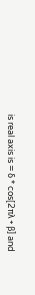is real axis is = δ * cos[2πλ + β] and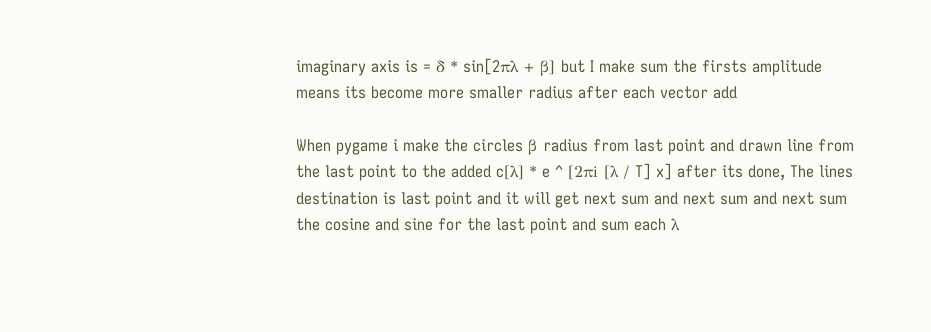imaginary axis is = δ * sin[2πλ + β] but I make sum the firsts amplitude means its become more smaller radius after each vector add

When pygame i make the circles β radius from last point and drawn line from the last point to the added c[λ] * e ^ [2πi [λ / T] x] after its done, The lines destination is last point and it will get next sum and next sum and next sum the cosine and sine for the last point and sum each λ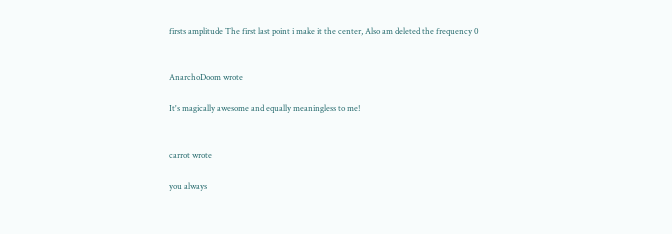firsts amplitude The first last point i make it the center, Also am deleted the frequency 0


AnarchoDoom wrote

It's magically awesome and equally meaningless to me!


carrot wrote

you always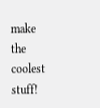make the coolest stuff!